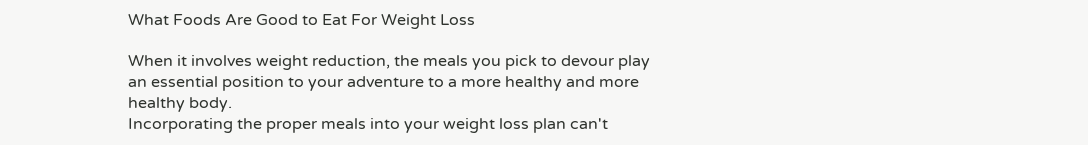What Foods Are Good to Eat For Weight Loss

When it involves weight reduction, the meals you pick to devour play an essential position to your adventure to a more healthy and more healthy body.
Incorporating the proper meals into your weight loss plan can't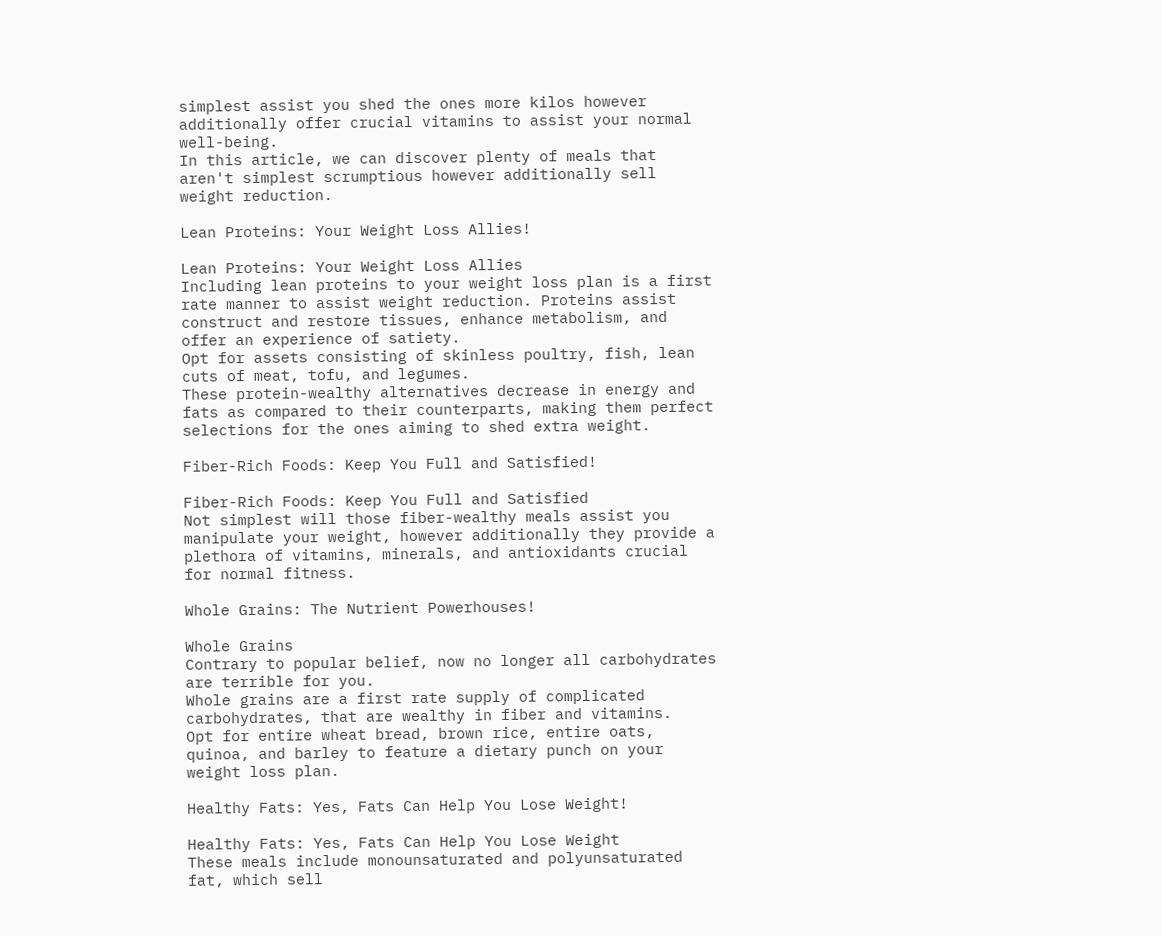simplest assist you shed the ones more kilos however additionally offer crucial vitamins to assist your normal well-being.
In this article, we can discover plenty of meals that aren't simplest scrumptious however additionally sell weight reduction.

Lean Proteins: Your Weight Loss Allies!

Lean Proteins: Your Weight Loss Allies
Including lean proteins to your weight loss plan is a first rate manner to assist weight reduction. Proteins assist construct and restore tissues, enhance metabolism, and offer an experience of satiety.
Opt for assets consisting of skinless poultry, fish, lean cuts of meat, tofu, and legumes.
These protein-wealthy alternatives decrease in energy and fats as compared to their counterparts, making them perfect selections for the ones aiming to shed extra weight.

Fiber-Rich Foods: Keep You Full and Satisfied!

Fiber-Rich Foods: Keep You Full and Satisfied
Not simplest will those fiber-wealthy meals assist you manipulate your weight, however additionally they provide a plethora of vitamins, minerals, and antioxidants crucial for normal fitness.

Whole Grains: The Nutrient Powerhouses!

Whole Grains
Contrary to popular belief, now no longer all carbohydrates are terrible for you.
Whole grains are a first rate supply of complicated carbohydrates, that are wealthy in fiber and vitamins.
Opt for entire wheat bread, brown rice, entire oats, quinoa, and barley to feature a dietary punch on your weight loss plan.

Healthy Fats: Yes, Fats Can Help You Lose Weight!

Healthy Fats: Yes, Fats Can Help You Lose Weight
These meals include monounsaturated and polyunsaturated fat, which sell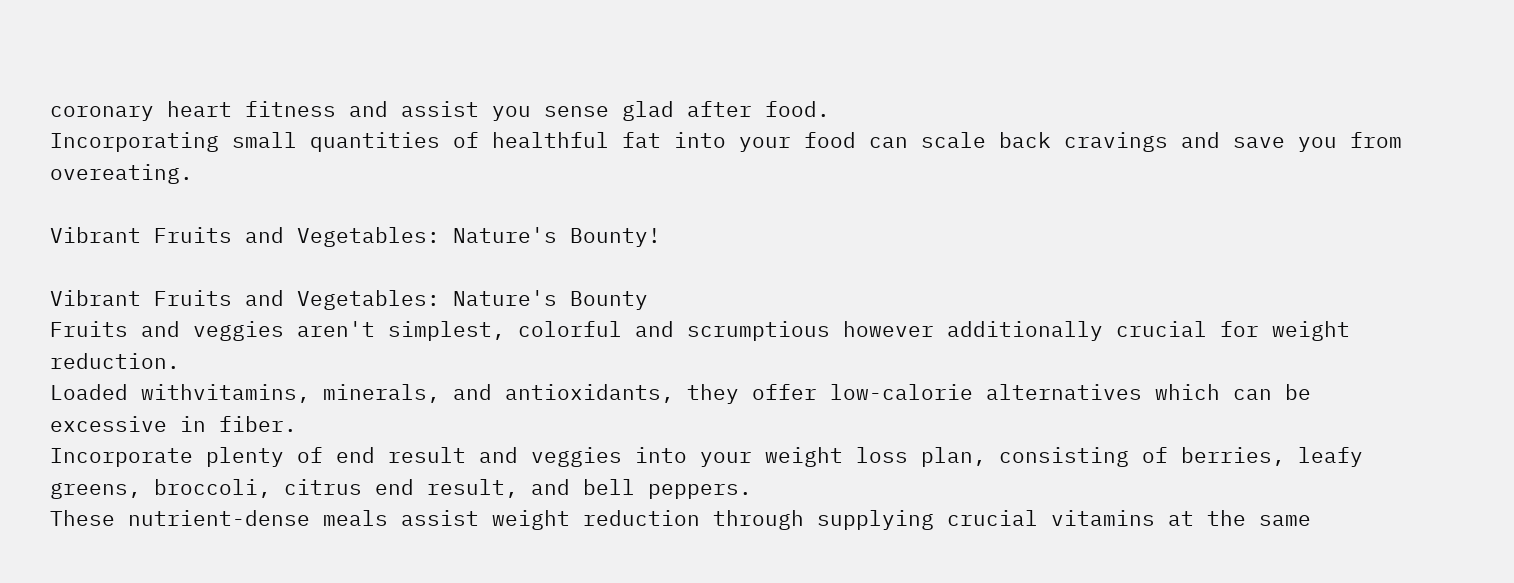coronary heart fitness and assist you sense glad after food.
Incorporating small quantities of healthful fat into your food can scale back cravings and save you from overeating.

Vibrant Fruits and Vegetables: Nature's Bounty!

Vibrant Fruits and Vegetables: Nature's Bounty
Fruits and veggies aren't simplest, colorful and scrumptious however additionally crucial for weight reduction.
Loaded withvitamins, minerals, and antioxidants, they offer low-calorie alternatives which can be excessive in fiber.
Incorporate plenty of end result and veggies into your weight loss plan, consisting of berries, leafy greens, broccoli, citrus end result, and bell peppers.
These nutrient-dense meals assist weight reduction through supplying crucial vitamins at the same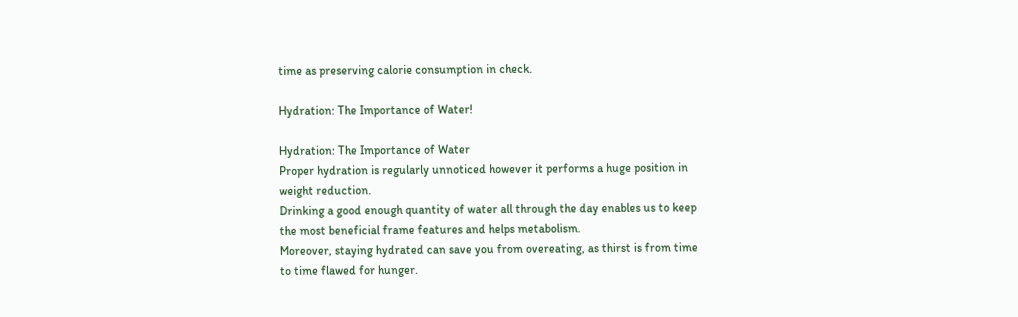time as preserving calorie consumption in check.

Hydration: The Importance of Water!

Hydration: The Importance of Water
Proper hydration is regularly unnoticed however it performs a huge position in weight reduction.
Drinking a good enough quantity of water all through the day enables us to keep the most beneficial frame features and helps metabolism.
Moreover, staying hydrated can save you from overeating, as thirst is from time to time flawed for hunger.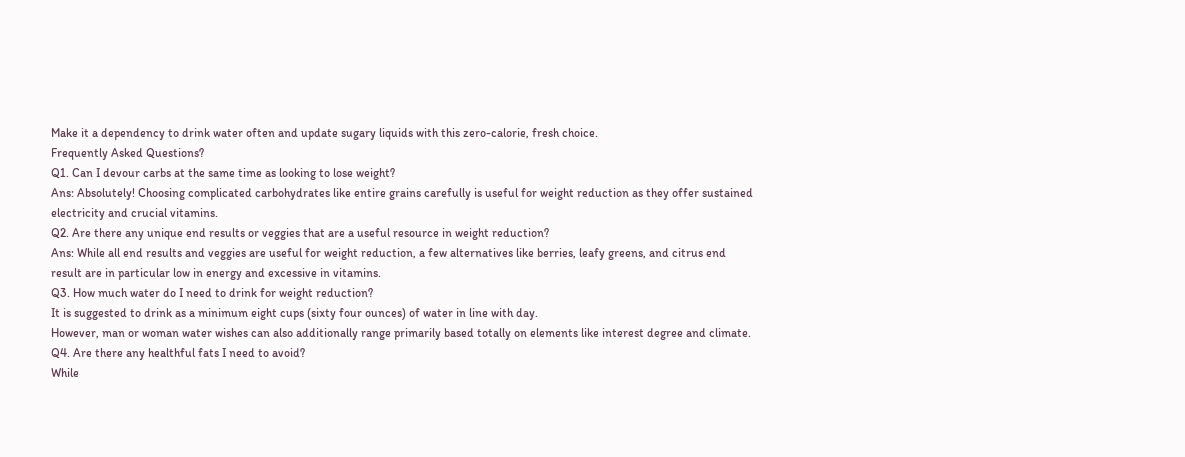Make it a dependency to drink water often and update sugary liquids with this zero-calorie, fresh choice.
Frequently Asked Questions?
Q1. Can I devour carbs at the same time as looking to lose weight?
Ans: Absolutely! Choosing complicated carbohydrates like entire grains carefully is useful for weight reduction as they offer sustained electricity and crucial vitamins.
Q2. Are there any unique end results or veggies that are a useful resource in weight reduction?
Ans: While all end results and veggies are useful for weight reduction, a few alternatives like berries, leafy greens, and citrus end result are in particular low in energy and excessive in vitamins.
Q3. How much water do I need to drink for weight reduction?
It is suggested to drink as a minimum eight cups (sixty four ounces) of water in line with day.
However, man or woman water wishes can also additionally range primarily based totally on elements like interest degree and climate.
Q4. Are there any healthful fats I need to avoid?
While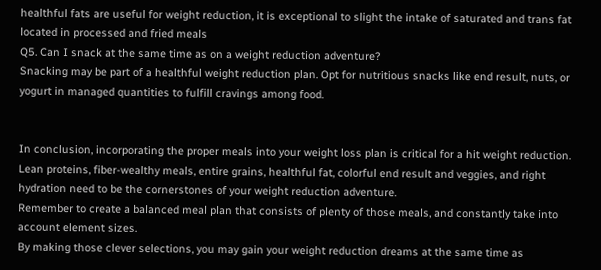healthful fats are useful for weight reduction, it is exceptional to slight the intake of saturated and trans fat located in processed and fried meals
Q5. Can I snack at the same time as on a weight reduction adventure?
Snacking may be part of a healthful weight reduction plan. Opt for nutritious snacks like end result, nuts, or yogurt in managed quantities to fulfill cravings among food.


In conclusion, incorporating the proper meals into your weight loss plan is critical for a hit weight reduction.
Lean proteins, fiber-wealthy meals, entire grains, healthful fat, colorful end result and veggies, and right hydration need to be the cornerstones of your weight reduction adventure.
Remember to create a balanced meal plan that consists of plenty of those meals, and constantly take into account element sizes.
By making those clever selections, you may gain your weight reduction dreams at the same time as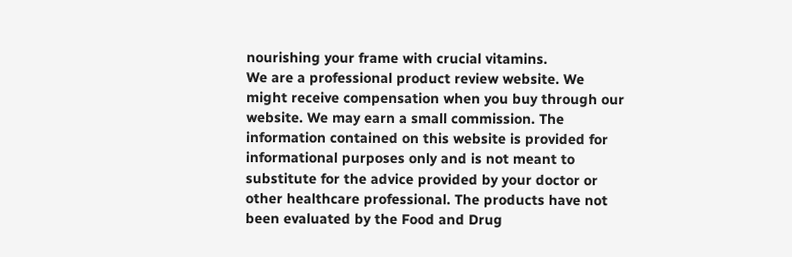nourishing your frame with crucial vitamins.
We are a professional product review website. We might receive compensation when you buy through our website. We may earn a small commission. The information contained on this website is provided for informational purposes only and is not meant to substitute for the advice provided by your doctor or other healthcare professional. The products have not been evaluated by the Food and Drug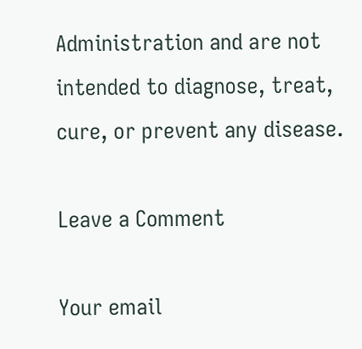Administration and are not intended to diagnose, treat, cure, or prevent any disease.

Leave a Comment

Your email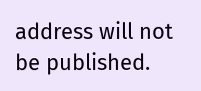address will not be published.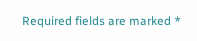Required fields are marked *